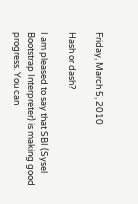Friday, March 5, 2010

Hash or dash?

I am pleased to say that SBI (Sysel Bootstrap Interpreter) is making good progress. You can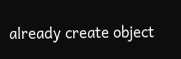already create object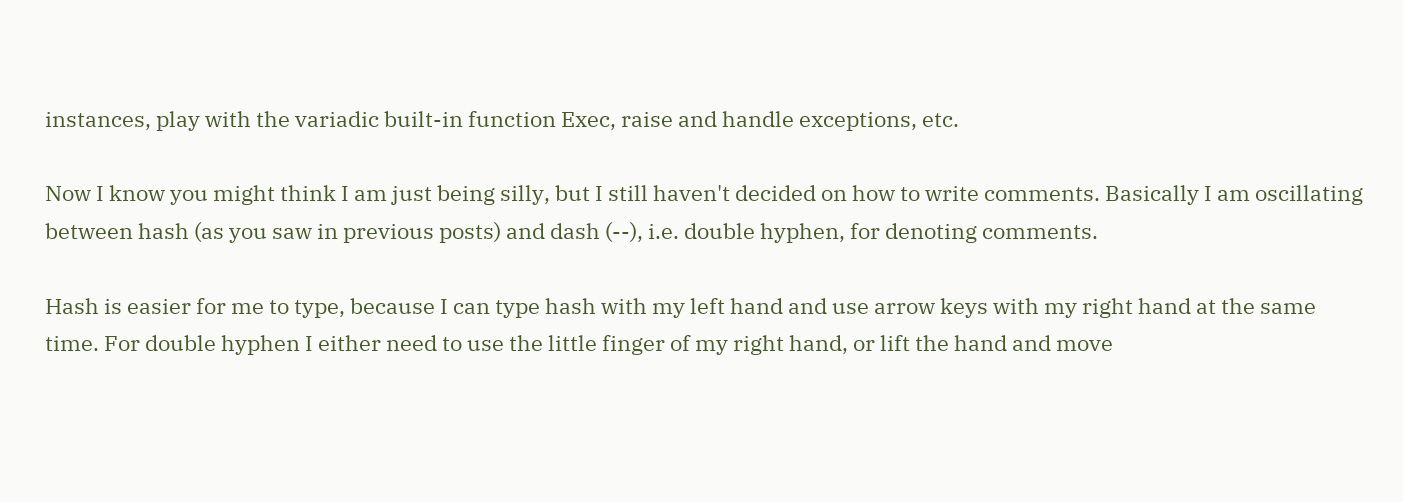instances, play with the variadic built-in function Exec, raise and handle exceptions, etc.

Now I know you might think I am just being silly, but I still haven't decided on how to write comments. Basically I am oscillating between hash (as you saw in previous posts) and dash (--), i.e. double hyphen, for denoting comments.

Hash is easier for me to type, because I can type hash with my left hand and use arrow keys with my right hand at the same time. For double hyphen I either need to use the little finger of my right hand, or lift the hand and move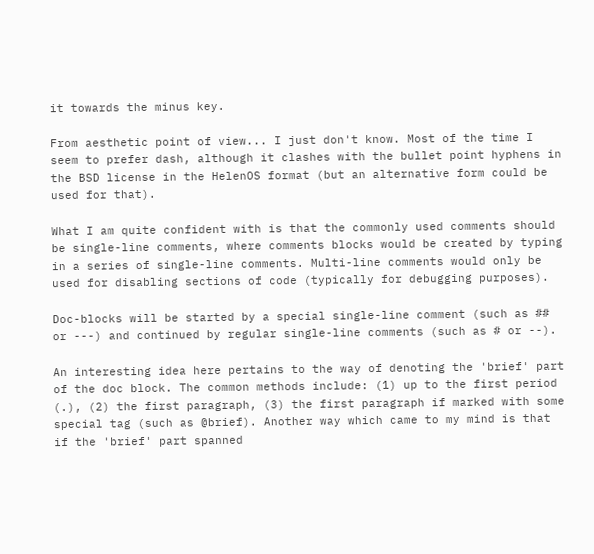it towards the minus key.

From aesthetic point of view... I just don't know. Most of the time I seem to prefer dash, although it clashes with the bullet point hyphens in the BSD license in the HelenOS format (but an alternative form could be used for that).

What I am quite confident with is that the commonly used comments should be single-line comments, where comments blocks would be created by typing in a series of single-line comments. Multi-line comments would only be used for disabling sections of code (typically for debugging purposes).

Doc-blocks will be started by a special single-line comment (such as ## or ---) and continued by regular single-line comments (such as # or --).

An interesting idea here pertains to the way of denoting the 'brief' part of the doc block. The common methods include: (1) up to the first period (.), (2) the first paragraph, (3) the first paragraph if marked with some special tag (such as @brief). Another way which came to my mind is that if the 'brief' part spanned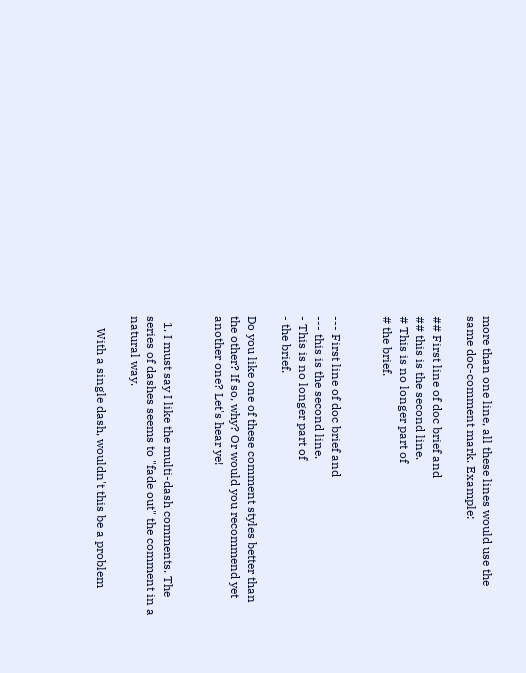more than one line, all these lines would use the same doc-comment mark. Example:

## First line of doc brief and
## this is the second line.
# This is no longer part of
# the brief.


--- First line of doc brief and
--- this is the second line.
- This is no longer part of
- the brief.

Do you like one of these comment styles better than the other? If so, why? Or would you recommend yet another one? Let's hear ye!


  1. I must say I like the multi-dash comments. The series of dashes seems to "fade out" the comment in a natural way.

    With a single dash, wouldn't this be a problem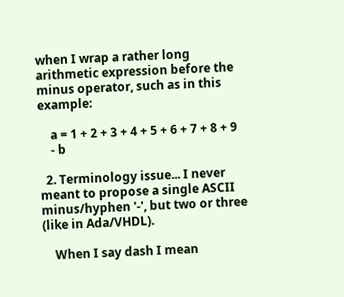when I wrap a rather long arithmetic expression before the minus operator, such as in this example:

    a = 1 + 2 + 3 + 4 + 5 + 6 + 7 + 8 + 9
    - b

  2. Terminology issue... I never meant to propose a single ASCII minus/hyphen '-', but two or three (like in Ada/VHDL).

    When I say dash I mean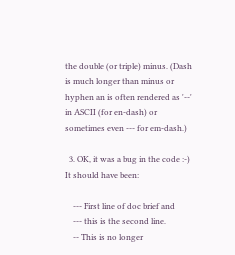the double (or triple) minus. (Dash is much longer than minus or hyphen an is often rendered as '--' in ASCII (for en-dash) or sometimes even --- for em-dash.)

  3. OK, it was a bug in the code :-) It should have been:

    --- First line of doc brief and
    --- this is the second line.
    -- This is no longer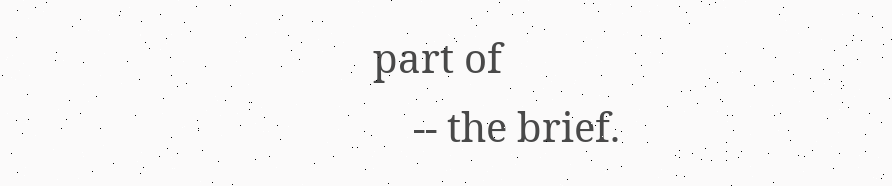part of
    -- the brief.